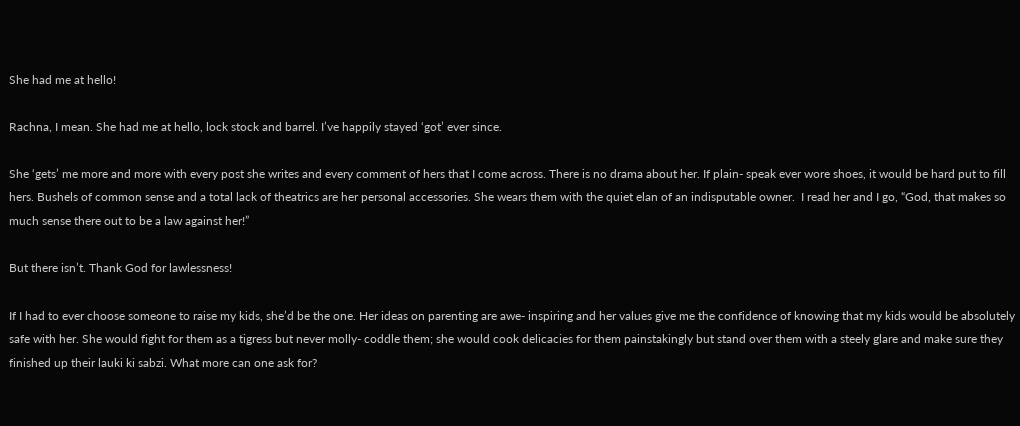She had me at hello!

Rachna, I mean. She had me at hello, lock stock and barrel. I’ve happily stayed ‘got’ ever since.

She ‘gets’ me more and more with every post she writes and every comment of hers that I come across. There is no drama about her. If plain- speak ever wore shoes, it would be hard put to fill hers. Bushels of common sense and a total lack of theatrics are her personal accessories. She wears them with the quiet elan of an indisputable owner.  I read her and I go, “God, that makes so much sense there out to be a law against her!”

But there isn’t. Thank God for lawlessness!

If I had to ever choose someone to raise my kids, she’d be the one. Her ideas on parenting are awe- inspiring and her values give me the confidence of knowing that my kids would be absolutely safe with her. She would fight for them as a tigress but never molly- coddle them; she would cook delicacies for them painstakingly but stand over them with a steely glare and make sure they finished up their lauki ki sabzi. What more can one ask for?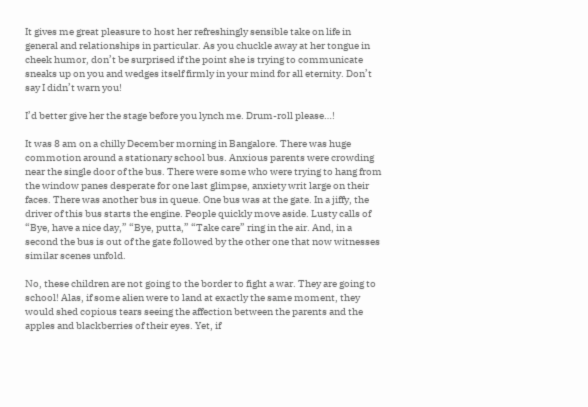It gives me great pleasure to host her refreshingly sensible take on life in general and relationships in particular. As you chuckle away at her tongue in cheek humor, don’t be surprised if the point she is trying to communicate sneaks up on you and wedges itself firmly in your mind for all eternity. Don’t say I didn’t warn you!

I’d better give her the stage before you lynch me. Drum-roll please…!

It was 8 am on a chilly December morning in Bangalore. There was huge commotion around a stationary school bus. Anxious parents were crowding near the single door of the bus. There were some who were trying to hang from the window panes desperate for one last glimpse, anxiety writ large on their faces. There was another bus in queue. One bus was at the gate. In a jiffy, the driver of this bus starts the engine. People quickly move aside. Lusty calls of “Bye, have a nice day,” “Bye, putta,” “Take care” ring in the air. And, in a second the bus is out of the gate followed by the other one that now witnesses similar scenes unfold.

No, these children are not going to the border to fight a war. They are going to school! Alas, if some alien were to land at exactly the same moment, they would shed copious tears seeing the affection between the parents and the apples and blackberries of their eyes. Yet, if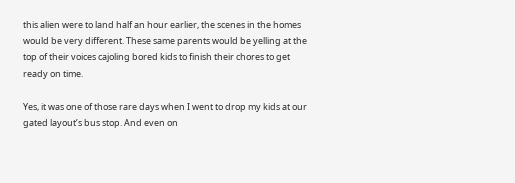this alien were to land half an hour earlier, the scenes in the homes would be very different. These same parents would be yelling at the top of their voices cajoling bored kids to finish their chores to get ready on time.

Yes, it was one of those rare days when I went to drop my kids at our gated layout’s bus stop. And even on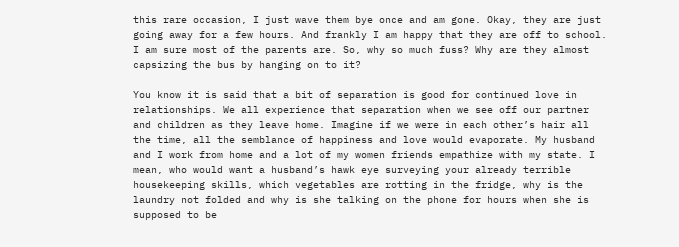this rare occasion, I just wave them bye once and am gone. Okay, they are just going away for a few hours. And frankly I am happy that they are off to school. I am sure most of the parents are. So, why so much fuss? Why are they almost capsizing the bus by hanging on to it?

You know it is said that a bit of separation is good for continued love in relationships. We all experience that separation when we see off our partner and children as they leave home. Imagine if we were in each other’s hair all the time, all the semblance of happiness and love would evaporate. My husband and I work from home and a lot of my women friends empathize with my state. I mean, who would want a husband’s hawk eye surveying your already terrible housekeeping skills, which vegetables are rotting in the fridge, why is the laundry not folded and why is she talking on the phone for hours when she is supposed to be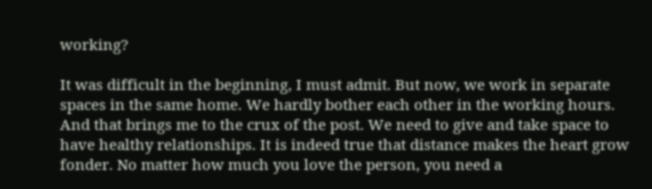working?

It was difficult in the beginning, I must admit. But now, we work in separate spaces in the same home. We hardly bother each other in the working hours. And that brings me to the crux of the post. We need to give and take space to have healthy relationships. It is indeed true that distance makes the heart grow fonder. No matter how much you love the person, you need a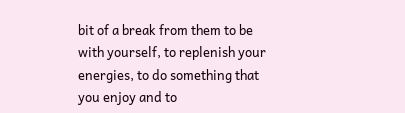bit of a break from them to be with yourself, to replenish your energies, to do something that you enjoy and to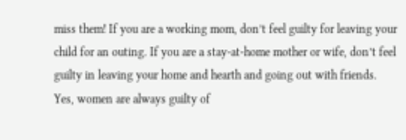miss them! If you are a working mom, don’t feel guilty for leaving your child for an outing. If you are a stay-at-home mother or wife, don’t feel guilty in leaving your home and hearth and going out with friends. Yes, women are always guilty of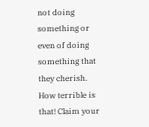not doing something or even of doing something that they cherish. How terrible is that! Claim your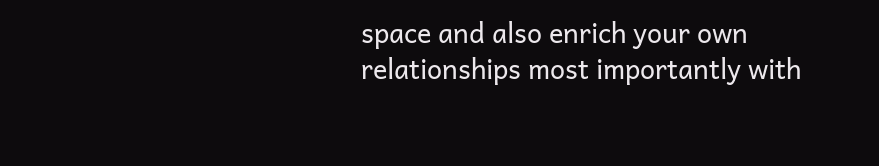space and also enrich your own relationships most importantly with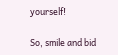yourself!

So, smile and bid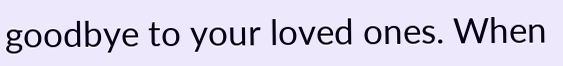goodbye to your loved ones. When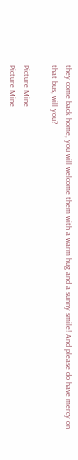they come back home, you will welcome them with a warm hug and a sunny smile! And please do have mercy on that bus, will you?

Picture Mine
Picture Mine